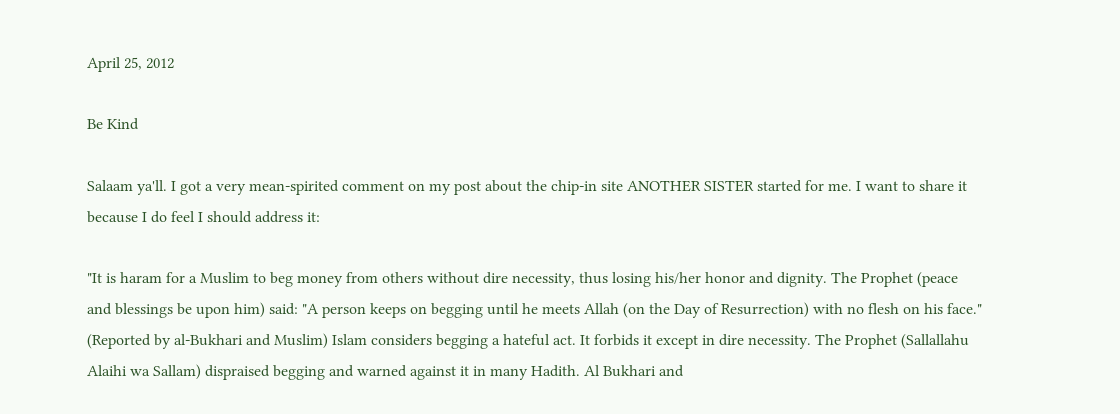April 25, 2012

Be Kind

Salaam ya'll. I got a very mean-spirited comment on my post about the chip-in site ANOTHER SISTER started for me. I want to share it because I do feel I should address it:

"It is haram for a Muslim to beg money from others without dire necessity, thus losing his/her honor and dignity. The Prophet (peace and blessings be upon him) said: "A person keeps on begging until he meets Allah (on the Day of Resurrection) with no flesh on his face." (Reported by al-Bukhari and Muslim) Islam considers begging a hateful act. It forbids it except in dire necessity. The Prophet (Sallallahu Alaihi wa Sallam) dispraised begging and warned against it in many Hadith. Al Bukhari and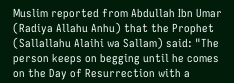Muslim reported from Abdullah Ibn Umar (Radiya Allahu Anhu) that the Prophet (Sallallahu Alaihi wa Sallam) said: "The person keeps on begging until he comes on the Day of Resurrection with a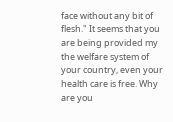face without any bit of flesh." It seems that you are being provided my the welfare system of your country, even your health care is free. Why are you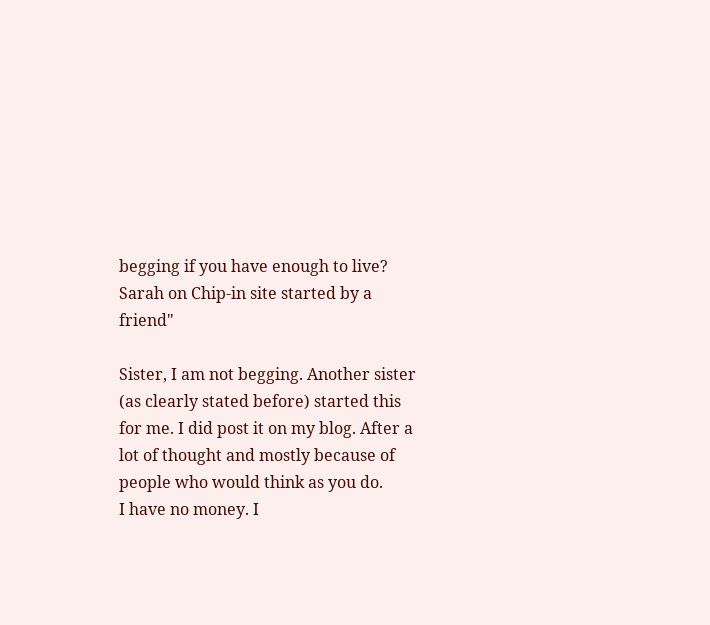begging if you have enough to live? Sarah on Chip-in site started by a friend"

Sister, I am not begging. Another sister (as clearly stated before) started this for me. I did post it on my blog. After a lot of thought and mostly because of people who would think as you do.
I have no money. I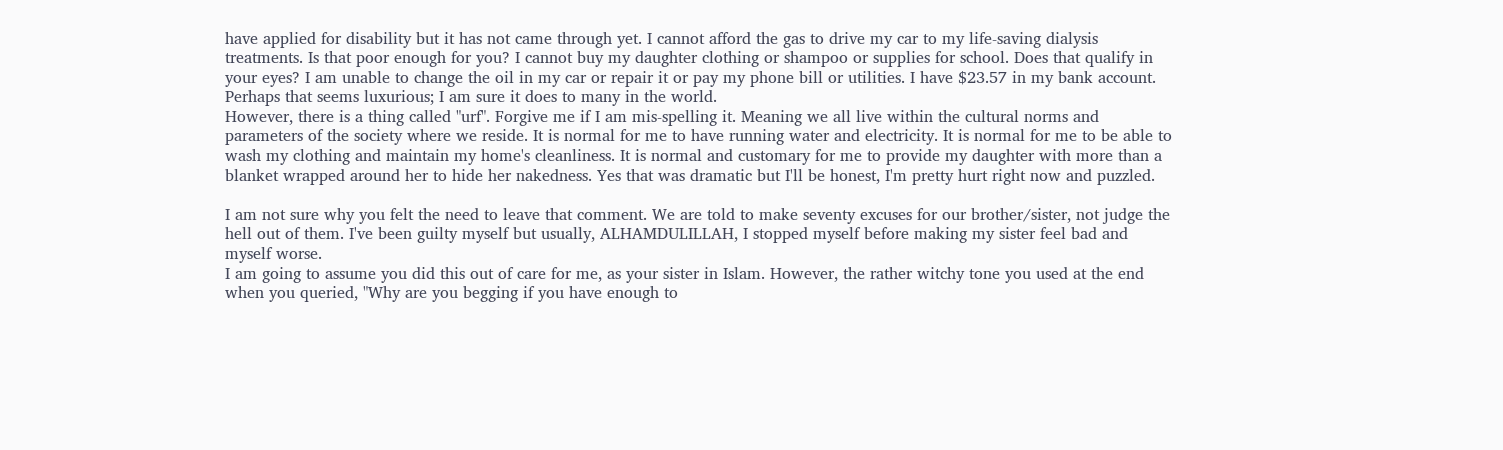have applied for disability but it has not came through yet. I cannot afford the gas to drive my car to my life-saving dialysis treatments. Is that poor enough for you? I cannot buy my daughter clothing or shampoo or supplies for school. Does that qualify in your eyes? I am unable to change the oil in my car or repair it or pay my phone bill or utilities. I have $23.57 in my bank account. Perhaps that seems luxurious; I am sure it does to many in the world.
However, there is a thing called "urf". Forgive me if I am mis-spelling it. Meaning we all live within the cultural norms and parameters of the society where we reside. It is normal for me to have running water and electricity. It is normal for me to be able to wash my clothing and maintain my home's cleanliness. It is normal and customary for me to provide my daughter with more than a blanket wrapped around her to hide her nakedness. Yes that was dramatic but I'll be honest, I'm pretty hurt right now and puzzled.

I am not sure why you felt the need to leave that comment. We are told to make seventy excuses for our brother/sister, not judge the hell out of them. I've been guilty myself but usually, ALHAMDULILLAH, I stopped myself before making my sister feel bad and myself worse.
I am going to assume you did this out of care for me, as your sister in Islam. However, the rather witchy tone you used at the end when you queried, "Why are you begging if you have enough to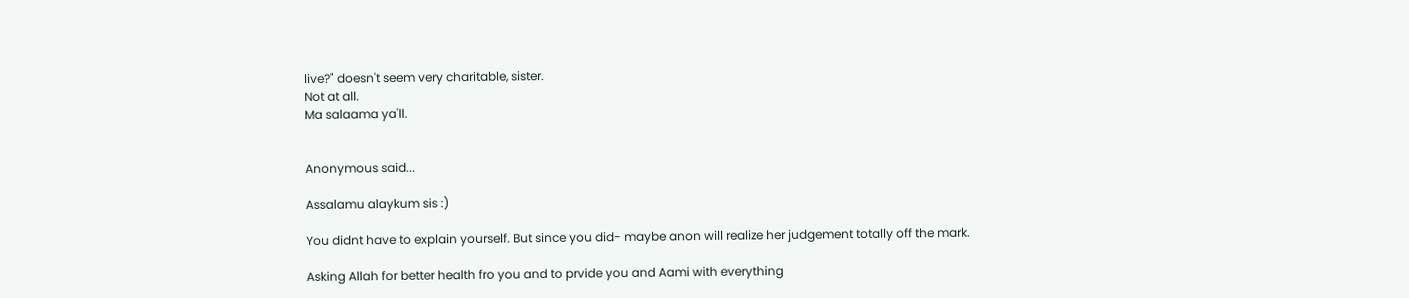live?" doesn't seem very charitable, sister.
Not at all.
Ma salaama ya'll.


Anonymous said...

Assalamu alaykum sis :)

You didnt have to explain yourself. But since you did- maybe anon will realize her judgement totally off the mark.

Asking Allah for better health fro you and to prvide you and Aami with everything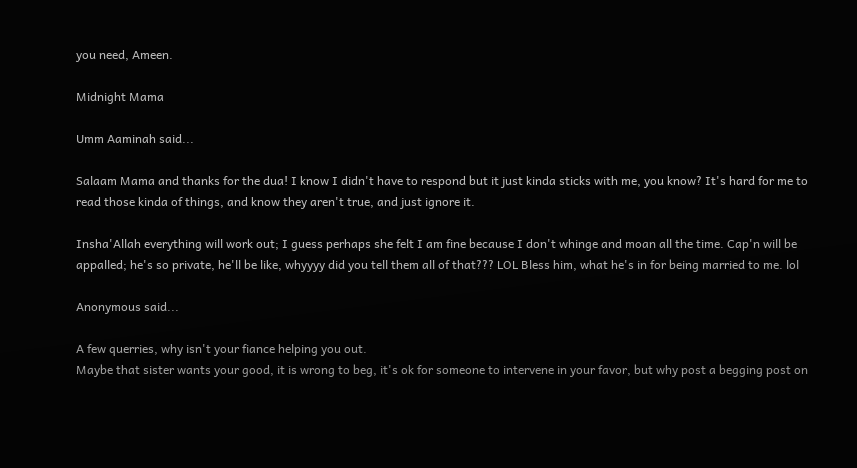you need, Ameen.

Midnight Mama

Umm Aaminah said...

Salaam Mama and thanks for the dua! I know I didn't have to respond but it just kinda sticks with me, you know? It's hard for me to read those kinda of things, and know they aren't true, and just ignore it.

Insha'Allah everything will work out; I guess perhaps she felt I am fine because I don't whinge and moan all the time. Cap'n will be appalled; he's so private, he'll be like, whyyyy did you tell them all of that??? LOL Bless him, what he's in for being married to me. lol

Anonymous said...

A few querries, why isn't your fiance helping you out.
Maybe that sister wants your good, it is wrong to beg, it's ok for someone to intervene in your favor, but why post a begging post on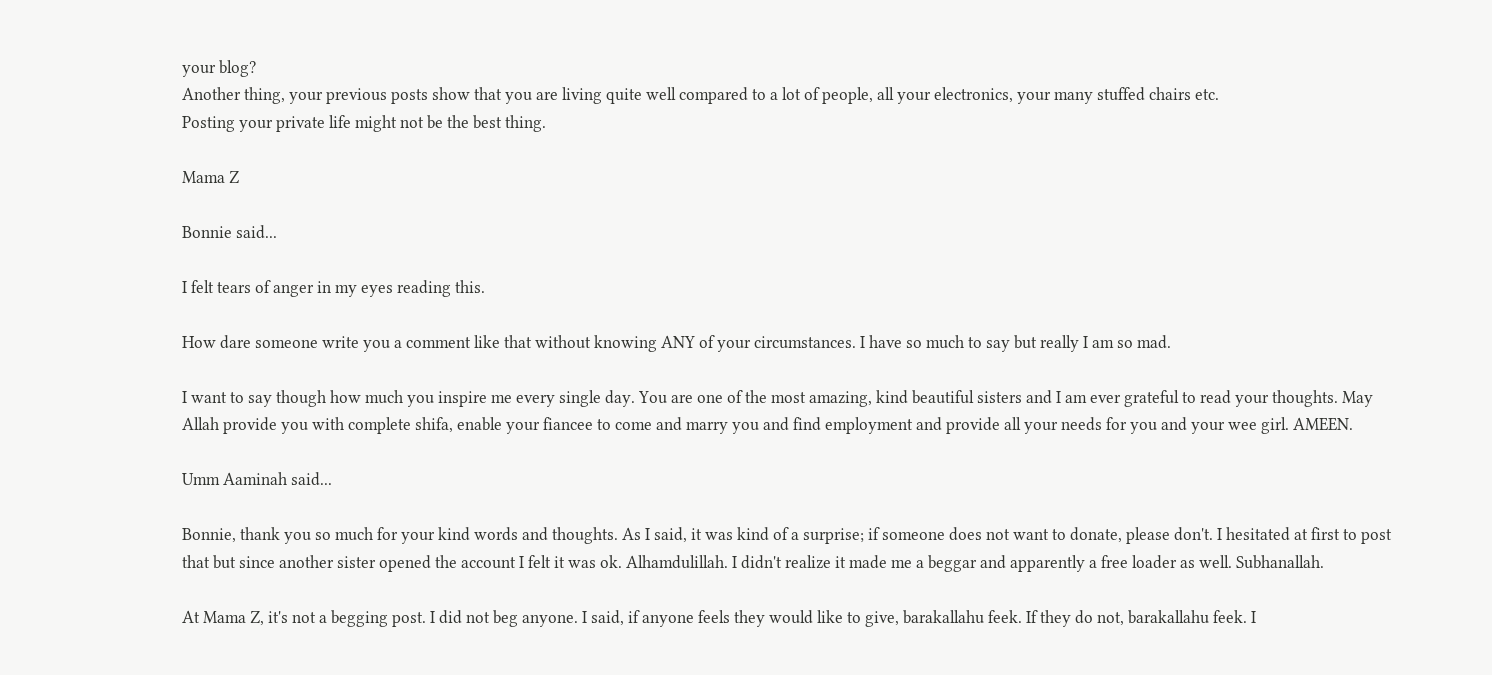your blog?
Another thing, your previous posts show that you are living quite well compared to a lot of people, all your electronics, your many stuffed chairs etc.
Posting your private life might not be the best thing.

Mama Z

Bonnie said...

I felt tears of anger in my eyes reading this.

How dare someone write you a comment like that without knowing ANY of your circumstances. I have so much to say but really I am so mad.

I want to say though how much you inspire me every single day. You are one of the most amazing, kind beautiful sisters and I am ever grateful to read your thoughts. May Allah provide you with complete shifa, enable your fiancee to come and marry you and find employment and provide all your needs for you and your wee girl. AMEEN.

Umm Aaminah said...

Bonnie, thank you so much for your kind words and thoughts. As I said, it was kind of a surprise; if someone does not want to donate, please don't. I hesitated at first to post that but since another sister opened the account I felt it was ok. Alhamdulillah. I didn't realize it made me a beggar and apparently a free loader as well. Subhanallah.

At Mama Z, it's not a begging post. I did not beg anyone. I said, if anyone feels they would like to give, barakallahu feek. If they do not, barakallahu feek. I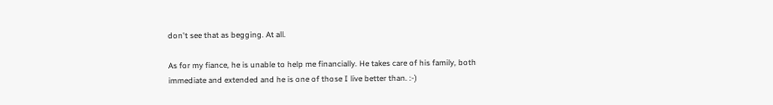don't see that as begging. At all.

As for my fiance, he is unable to help me financially. He takes care of his family, both immediate and extended and he is one of those I live better than. :-)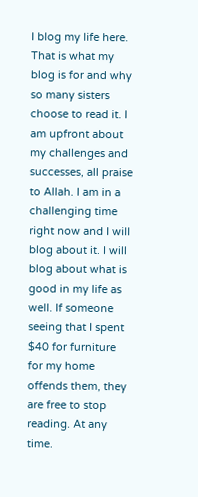I blog my life here. That is what my blog is for and why so many sisters choose to read it. I am upfront about my challenges and successes, all praise to Allah. I am in a challenging time right now and I will blog about it. I will blog about what is good in my life as well. If someone seeing that I spent $40 for furniture for my home offends them, they are free to stop reading. At any time.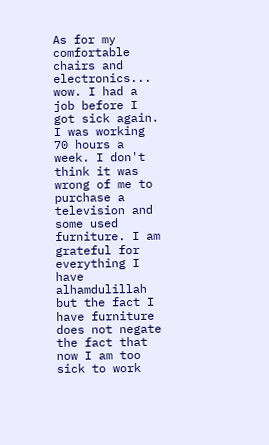As for my comfortable chairs and electronics... wow. I had a job before I got sick again. I was working 70 hours a week. I don't think it was wrong of me to purchase a television and some used furniture. I am grateful for everything I have alhamdulillah but the fact I have furniture does not negate the fact that now I am too sick to work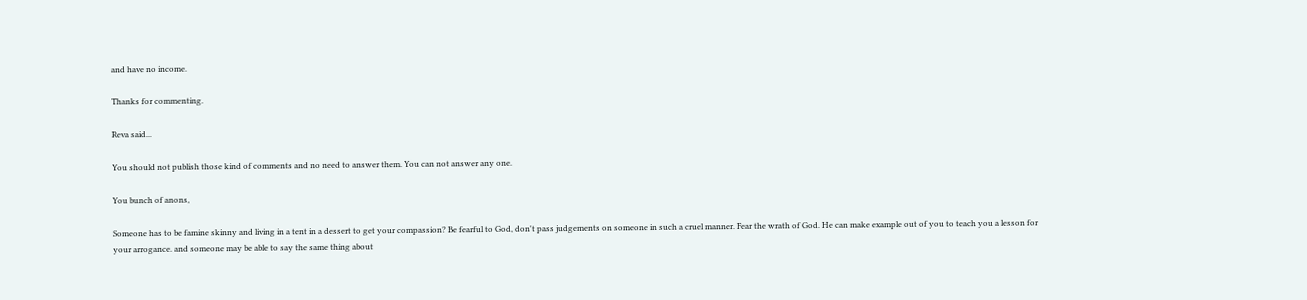and have no income.

Thanks for commenting.

Reva said...

You should not publish those kind of comments and no need to answer them. You can not answer any one.

You bunch of anons,

Someone has to be famine skinny and living in a tent in a dessert to get your compassion? Be fearful to God, don't pass judgements on someone in such a cruel manner. Fear the wrath of God. He can make example out of you to teach you a lesson for your arrogance. and someone may be able to say the same thing about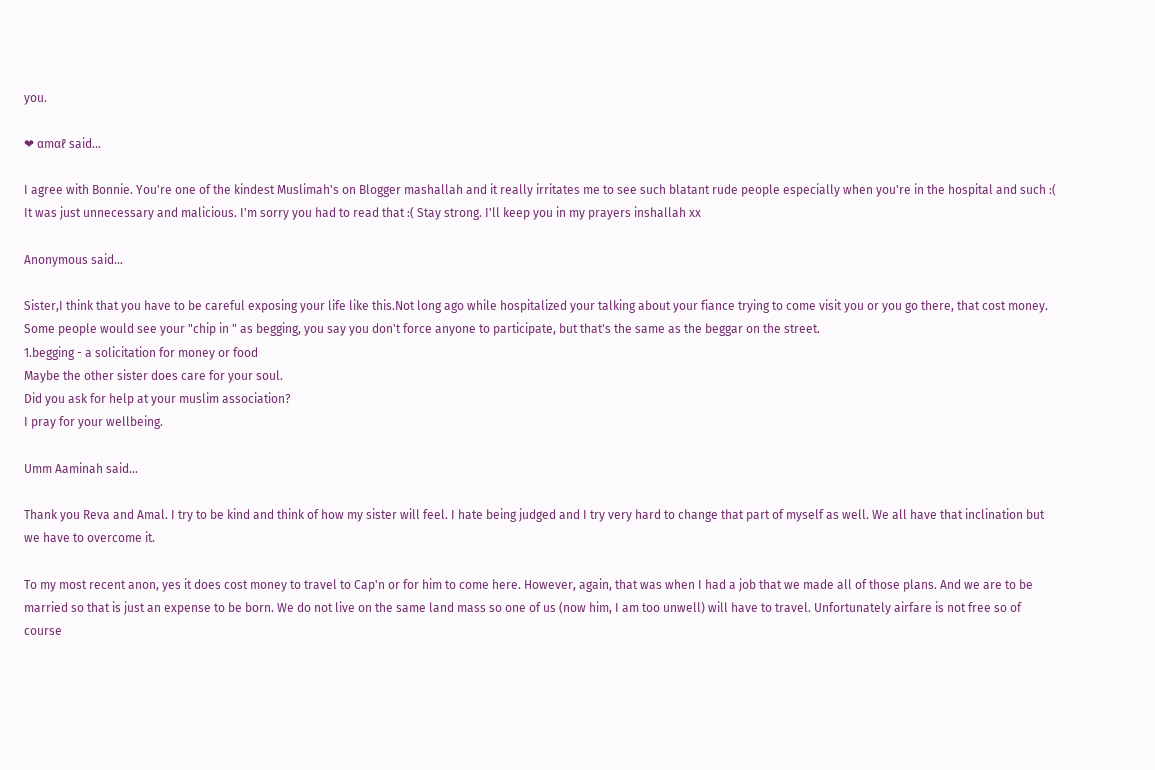you.

❤ αmαℓ said...

I agree with Bonnie. You're one of the kindest Muslimah's on Blogger mashallah and it really irritates me to see such blatant rude people especially when you're in the hospital and such :( It was just unnecessary and malicious. I'm sorry you had to read that :( Stay strong. I'll keep you in my prayers inshallah xx

Anonymous said...

Sister,I think that you have to be careful exposing your life like this.Not long ago while hospitalized your talking about your fiance trying to come visit you or you go there, that cost money.
Some people would see your "chip in " as begging, you say you don't force anyone to participate, but that's the same as the beggar on the street.
1.begging - a solicitation for money or food
Maybe the other sister does care for your soul.
Did you ask for help at your muslim association?
I pray for your wellbeing.

Umm Aaminah said...

Thank you Reva and Amal. I try to be kind and think of how my sister will feel. I hate being judged and I try very hard to change that part of myself as well. We all have that inclination but we have to overcome it.

To my most recent anon, yes it does cost money to travel to Cap'n or for him to come here. However, again, that was when I had a job that we made all of those plans. And we are to be married so that is just an expense to be born. We do not live on the same land mass so one of us (now him, I am too unwell) will have to travel. Unfortunately airfare is not free so of course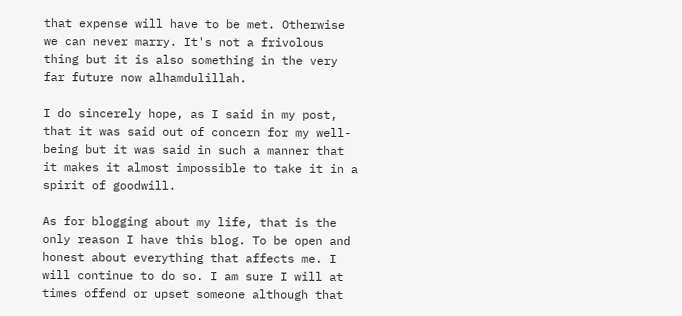that expense will have to be met. Otherwise we can never marry. It's not a frivolous thing but it is also something in the very far future now alhamdulillah.

I do sincerely hope, as I said in my post, that it was said out of concern for my well-being but it was said in such a manner that it makes it almost impossible to take it in a spirit of goodwill.

As for blogging about my life, that is the only reason I have this blog. To be open and honest about everything that affects me. I will continue to do so. I am sure I will at times offend or upset someone although that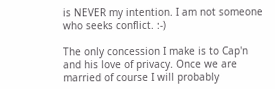is NEVER my intention. I am not someone who seeks conflict. :-)

The only concession I make is to Cap'n and his love of privacy. Once we are married of course I will probably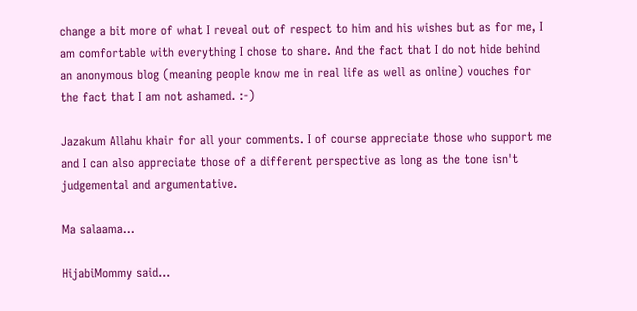change a bit more of what I reveal out of respect to him and his wishes but as for me, I am comfortable with everything I chose to share. And the fact that I do not hide behind an anonymous blog (meaning people know me in real life as well as online) vouches for the fact that I am not ashamed. :-)

Jazakum Allahu khair for all your comments. I of course appreciate those who support me and I can also appreciate those of a different perspective as long as the tone isn't judgemental and argumentative.

Ma salaama...

HijabiMommy said...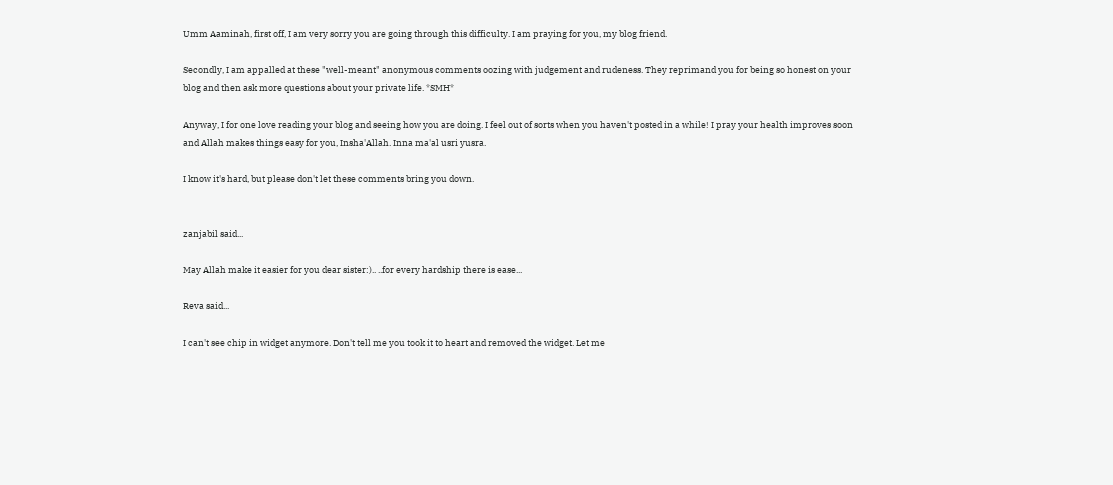Umm Aaminah, first off, I am very sorry you are going through this difficulty. I am praying for you, my blog friend.

Secondly, I am appalled at these "well-meant" anonymous comments oozing with judgement and rudeness. They reprimand you for being so honest on your blog and then ask more questions about your private life. *SMH*

Anyway, I for one love reading your blog and seeing how you are doing. I feel out of sorts when you haven't posted in a while! I pray your health improves soon and Allah makes things easy for you, Insha'Allah. Inna ma'al usri yusra.

I know it's hard, but please don't let these comments bring you down.


zanjabil said...

May Allah make it easier for you dear sister:).. ..for every hardship there is ease...

Reva said...

I can't see chip in widget anymore. Don't tell me you took it to heart and removed the widget. Let me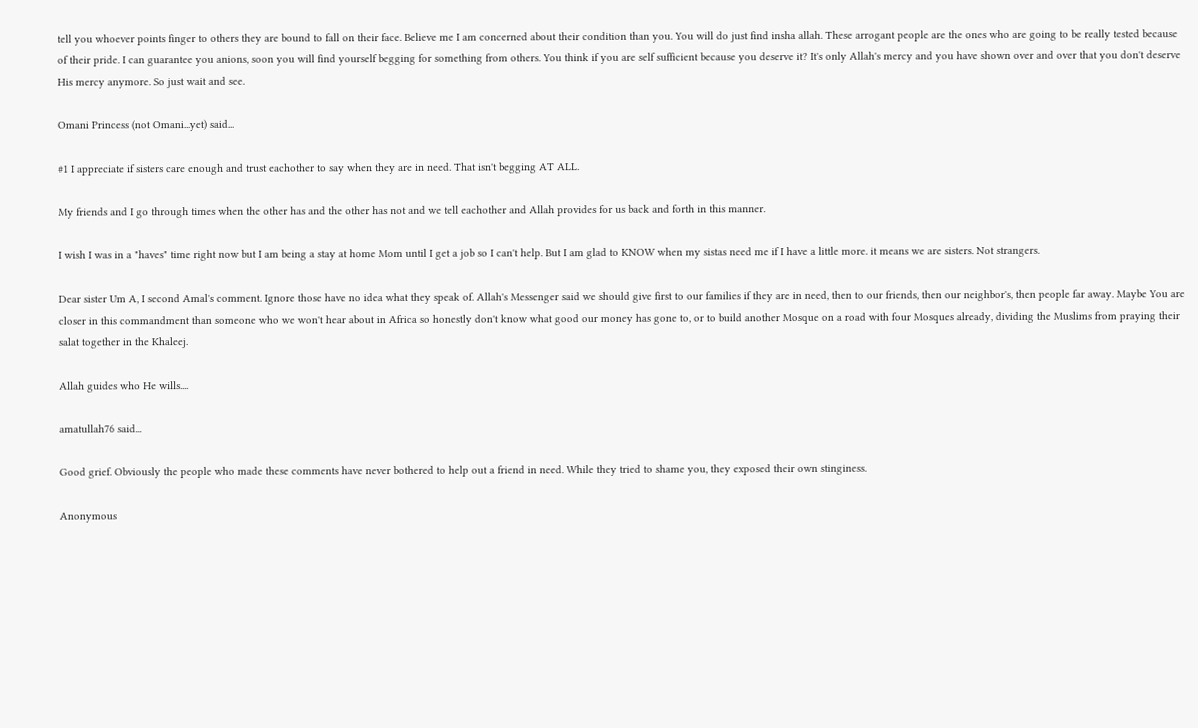tell you whoever points finger to others they are bound to fall on their face. Believe me I am concerned about their condition than you. You will do just find insha allah. These arrogant people are the ones who are going to be really tested because of their pride. I can guarantee you anions, soon you will find yourself begging for something from others. You think if you are self sufficient because you deserve it? It's only Allah's mercy and you have shown over and over that you don't deserve His mercy anymore. So just wait and see.

Omani Princess (not Omani...yet) said...

#1 I appreciate if sisters care enough and trust eachother to say when they are in need. That isn't begging AT ALL.

My friends and I go through times when the other has and the other has not and we tell eachother and Allah provides for us back and forth in this manner.

I wish I was in a "haves" time right now but I am being a stay at home Mom until I get a job so I can't help. But I am glad to KNOW when my sistas need me if I have a little more. it means we are sisters. Not strangers.

Dear sister Um A, I second Amal's comment. Ignore those have no idea what they speak of. Allah's Messenger said we should give first to our families if they are in need, then to our friends, then our neighbor's, then people far away. Maybe You are closer in this commandment than someone who we won't hear about in Africa so honestly don't know what good our money has gone to, or to build another Mosque on a road with four Mosques already, dividing the Muslims from praying their salat together in the Khaleej.

Allah guides who He wills....

amatullah76 said...

Good grief. Obviously the people who made these comments have never bothered to help out a friend in need. While they tried to shame you, they exposed their own stinginess.

Anonymous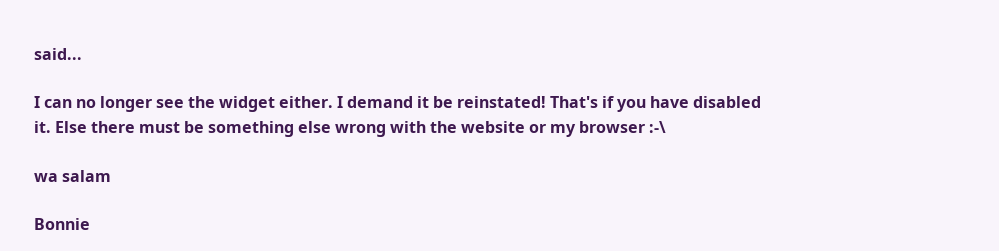said...

I can no longer see the widget either. I demand it be reinstated! That's if you have disabled it. Else there must be something else wrong with the website or my browser :-\

wa salam

Bonnie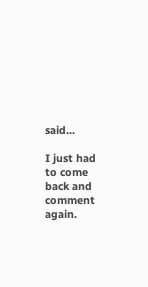said...

I just had to come back and comment again.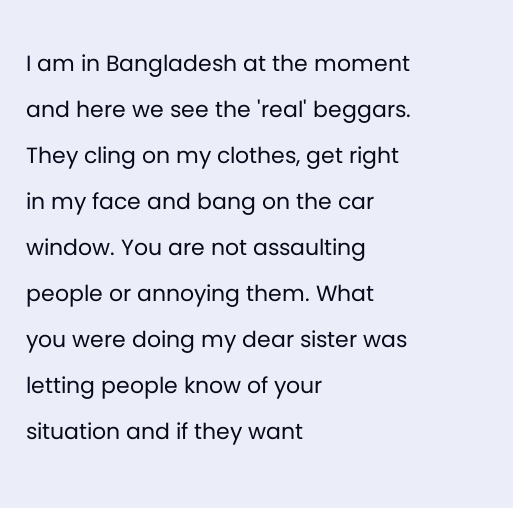I am in Bangladesh at the moment and here we see the 'real' beggars. They cling on my clothes, get right in my face and bang on the car window. You are not assaulting people or annoying them. What you were doing my dear sister was letting people know of your situation and if they want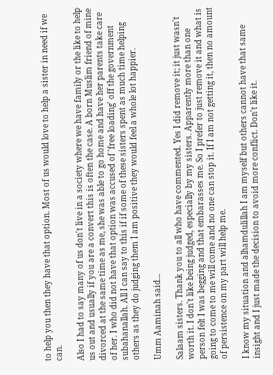to help you then they have that option. Most of us would love to help a sister in need if we can.

Also I had to say many of us don't live in a society where we have family or the like to help us out and usually if you are a convert this is often the case. A born Muslim friend of mine divorced at the same time as me, she was able to go home and have her parents take care of her. I who did not have that option was accused of 'free loading' off the government subahanallah. All I can say to this if if some of these sisters spent as much time helping others as they do judging them I am positive they would feel a whole lot happier.

Umm Aaminah said...

Salaam sisters. Thank you to all who have commented. Yes I did remove it; it just wasn't worth it. I don't like being judged, especially by my sisters. Apparently more than one person felt I was begging and that embarasses me. So I prefer to just remove it and what is going to come to me will come and no one can stop it. If I am not getting it, then no amount of persistence on my part will help me.

I know my situation and alhamdulillah I am myself but others cannot have that same insight and I just made the decision to avoid more conflict. Don't like it.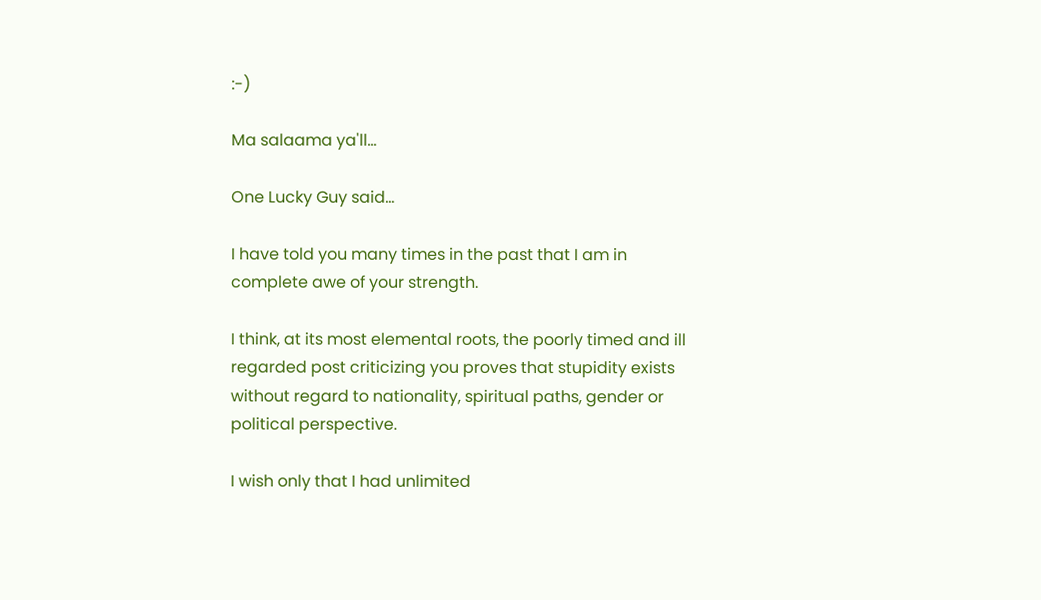:-)

Ma salaama ya'll...

One Lucky Guy said...

I have told you many times in the past that I am in complete awe of your strength.

I think, at its most elemental roots, the poorly timed and ill regarded post criticizing you proves that stupidity exists without regard to nationality, spiritual paths, gender or political perspective.

I wish only that I had unlimited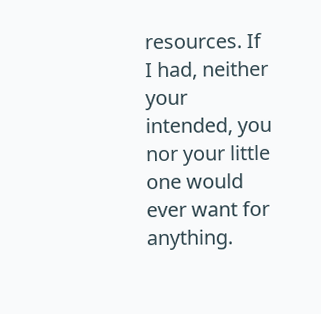resources. If I had, neither your intended, you nor your little one would ever want for anything.